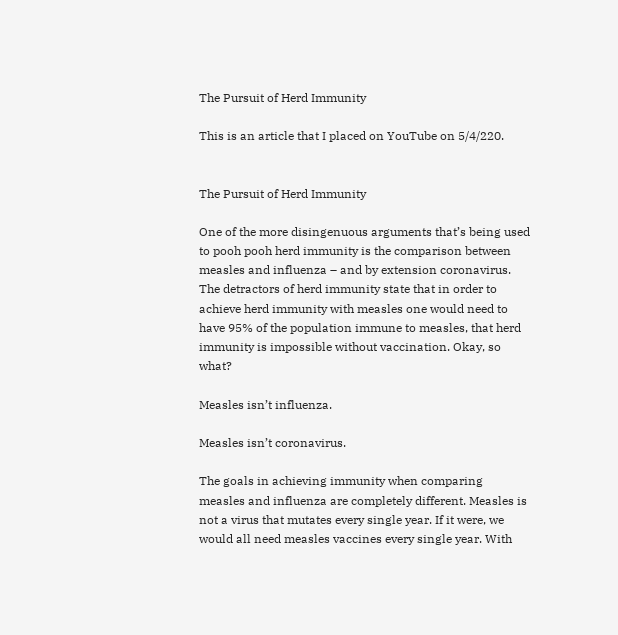The Pursuit of Herd Immunity

This is an article that I placed on YouTube on 5/4/220.


The Pursuit of Herd Immunity

One of the more disingenuous arguments that’s being used to pooh pooh herd immunity is the comparison between measles and influenza – and by extension coronavirus. The detractors of herd immunity state that in order to achieve herd immunity with measles one would need to have 95% of the population immune to measles, that herd immunity is impossible without vaccination. Okay, so what?

Measles isn’t influenza.

Measles isn’t coronavirus.

The goals in achieving immunity when comparing measles and influenza are completely different. Measles is not a virus that mutates every single year. If it were, we would all need measles vaccines every single year. With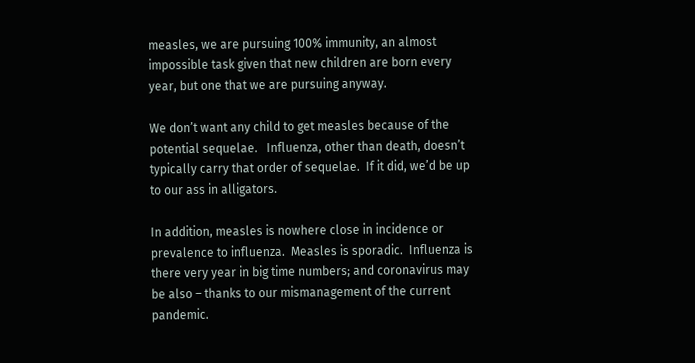measles, we are pursuing 100% immunity, an almost impossible task given that new children are born every year, but one that we are pursuing anyway.

We don’t want any child to get measles because of the potential sequelae.   Influenza, other than death, doesn’t typically carry that order of sequelae.  If it did, we’d be up to our ass in alligators.

In addition, measles is nowhere close in incidence or prevalence to influenza.  Measles is sporadic.  Influenza is there very year in big time numbers; and coronavirus may be also – thanks to our mismanagement of the current pandemic.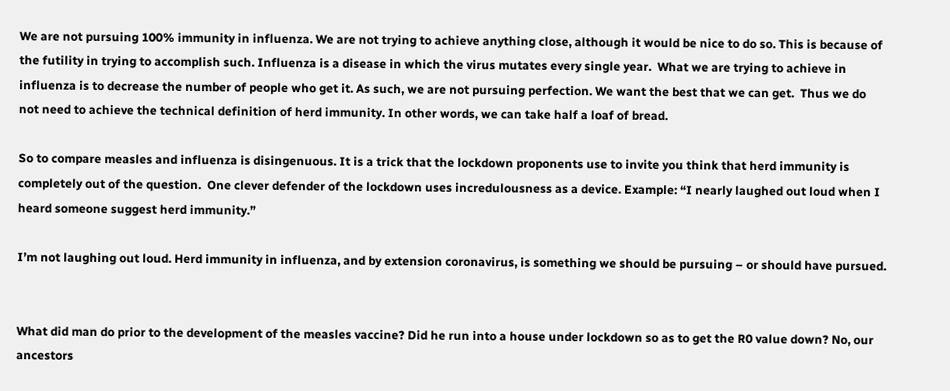We are not pursuing 100% immunity in influenza. We are not trying to achieve anything close, although it would be nice to do so. This is because of the futility in trying to accomplish such. Influenza is a disease in which the virus mutates every single year.  What we are trying to achieve in influenza is to decrease the number of people who get it. As such, we are not pursuing perfection. We want the best that we can get.  Thus we do not need to achieve the technical definition of herd immunity. In other words, we can take half a loaf of bread.

So to compare measles and influenza is disingenuous. It is a trick that the lockdown proponents use to invite you think that herd immunity is completely out of the question.  One clever defender of the lockdown uses incredulousness as a device. Example: “I nearly laughed out loud when I heard someone suggest herd immunity.”

I’m not laughing out loud. Herd immunity in influenza, and by extension coronavirus, is something we should be pursuing – or should have pursued.


What did man do prior to the development of the measles vaccine? Did he run into a house under lockdown so as to get the R0 value down? No, our ancestors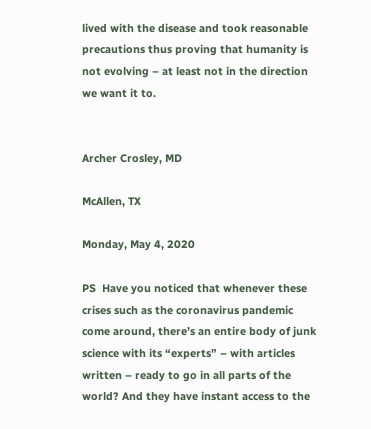lived with the disease and took reasonable precautions thus proving that humanity is not evolving – at least not in the direction we want it to.


Archer Crosley, MD

McAllen, TX

Monday, May 4, 2020

PS  Have you noticed that whenever these crises such as the coronavirus pandemic come around, there’s an entire body of junk science with its “experts” – with articles written – ready to go in all parts of the world? And they have instant access to the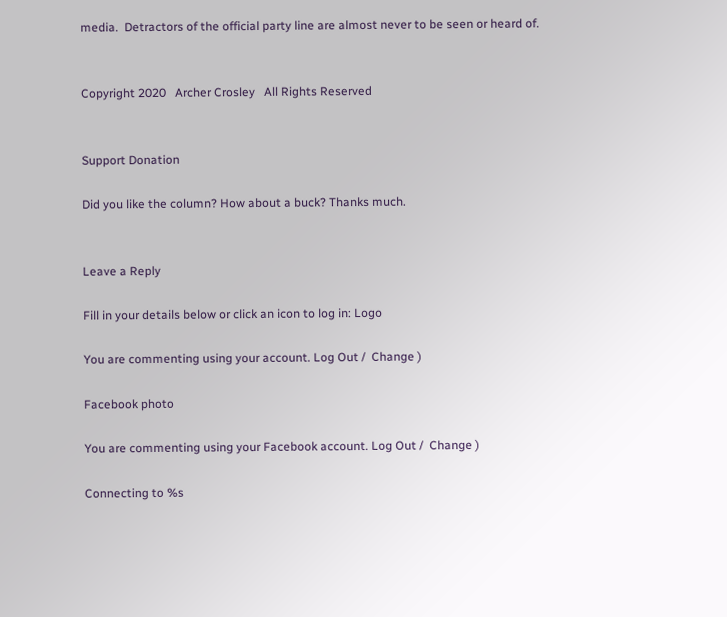media.  Detractors of the official party line are almost never to be seen or heard of.


Copyright 2020   Archer Crosley   All Rights Reserved


Support Donation

Did you like the column? How about a buck? Thanks much.


Leave a Reply

Fill in your details below or click an icon to log in: Logo

You are commenting using your account. Log Out /  Change )

Facebook photo

You are commenting using your Facebook account. Log Out /  Change )

Connecting to %s